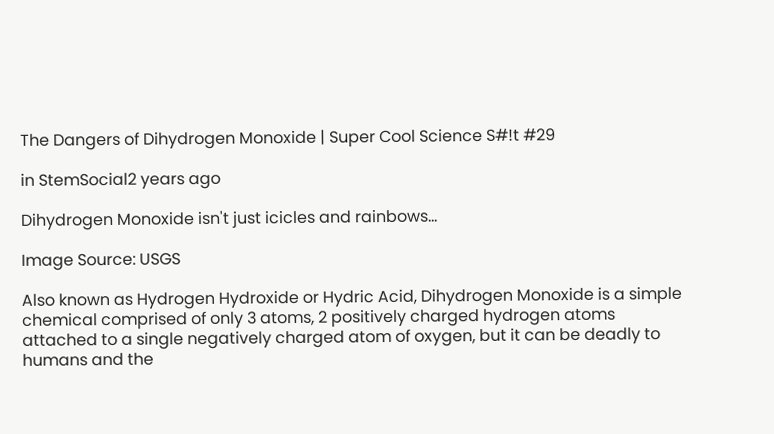The Dangers of Dihydrogen Monoxide | Super Cool Science S#!t #29

in StemSocial2 years ago

Dihydrogen Monoxide isn't just icicles and rainbows...

Image Source: USGS

Also known as Hydrogen Hydroxide or Hydric Acid, Dihydrogen Monoxide is a simple chemical comprised of only 3 atoms, 2 positively charged hydrogen atoms attached to a single negatively charged atom of oxygen, but it can be deadly to humans and the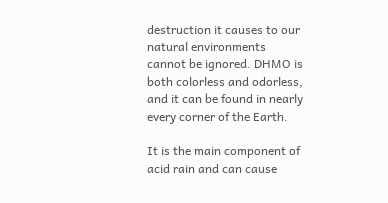destruction it causes to our natural environments cannot be ignored. DHMO is both colorless and odorless, and it can be found in nearly every corner of the Earth.

It is the main component of acid rain and can cause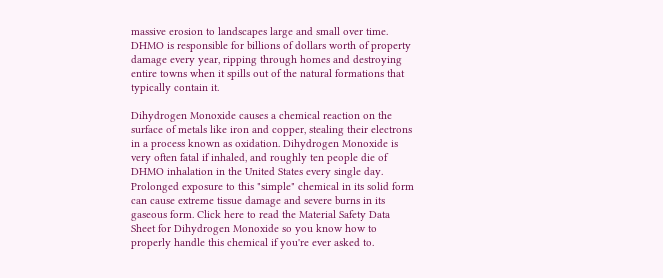massive erosion to landscapes large and small over time. DHMO is responsible for billions of dollars worth of property damage every year, ripping through homes and destroying entire towns when it spills out of the natural formations that typically contain it.

Dihydrogen Monoxide causes a chemical reaction on the surface of metals like iron and copper, stealing their electrons in a process known as oxidation. Dihydrogen Monoxide is very often fatal if inhaled, and roughly ten people die of DHMO inhalation in the United States every single day. Prolonged exposure to this "simple" chemical in its solid form can cause extreme tissue damage and severe burns in its gaseous form. Click here to read the Material Safety Data Sheet for Dihydrogen Monoxide so you know how to properly handle this chemical if you're ever asked to.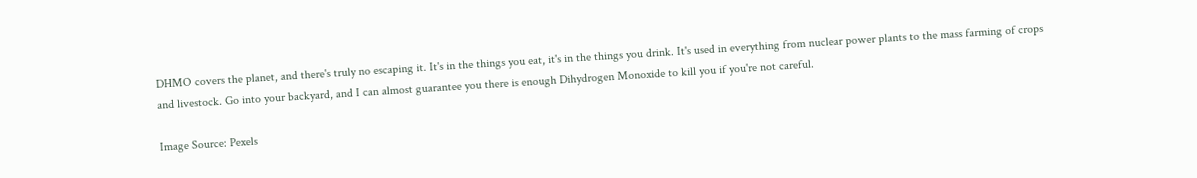DHMO covers the planet, and there's truly no escaping it. It's in the things you eat, it's in the things you drink. It's used in everything from nuclear power plants to the mass farming of crops and livestock. Go into your backyard, and I can almost guarantee you there is enough Dihydrogen Monoxide to kill you if you're not careful.

Image Source: Pexels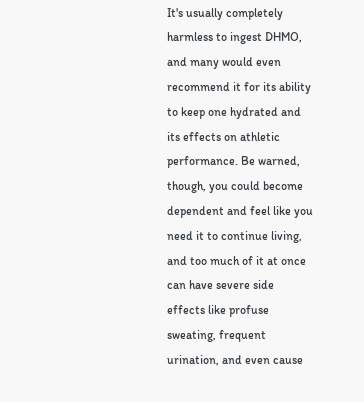It's usually completely harmless to ingest DHMO, and many would even recommend it for its ability to keep one hydrated and its effects on athletic performance. Be warned, though, you could become dependent and feel like you need it to continue living, and too much of it at once can have severe side effects like profuse sweating, frequent urination, and even cause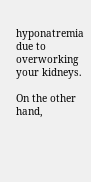hyponatremia due to overworking your kidneys.

On the other hand,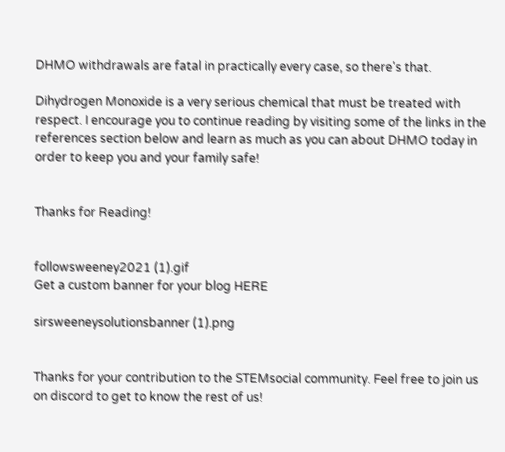DHMO withdrawals are fatal in practically every case, so there's that.

Dihydrogen Monoxide is a very serious chemical that must be treated with respect. I encourage you to continue reading by visiting some of the links in the references section below and learn as much as you can about DHMO today in order to keep you and your family safe!


Thanks for Reading!


followsweeney2021 (1).gif
Get a custom banner for your blog HERE

sirsweeneysolutionsbanner (1).png


Thanks for your contribution to the STEMsocial community. Feel free to join us on discord to get to know the rest of us!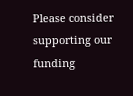Please consider supporting our funding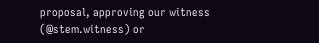proposal, approving our witness (@stem.witness) or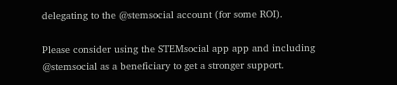delegating to the @stemsocial account (for some ROI).

Please consider using the STEMsocial app app and including @stemsocial as a beneficiary to get a stronger support.